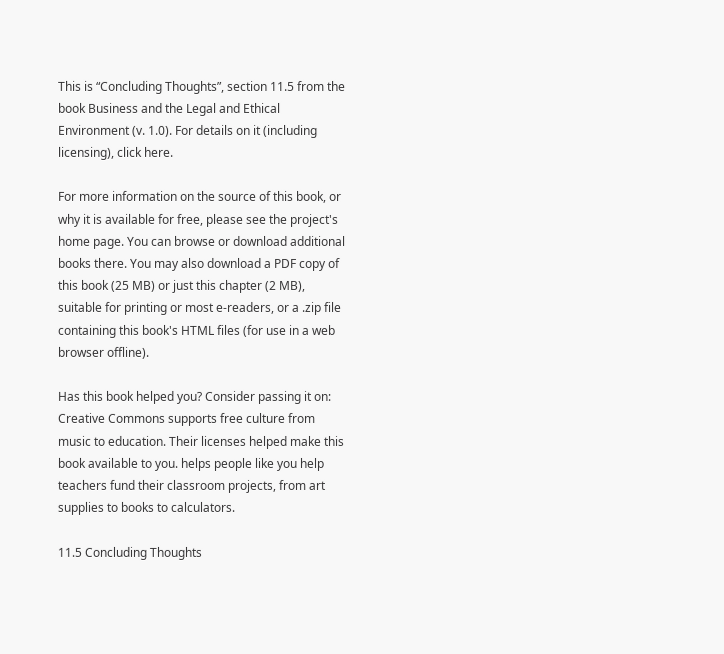This is “Concluding Thoughts”, section 11.5 from the book Business and the Legal and Ethical Environment (v. 1.0). For details on it (including licensing), click here.

For more information on the source of this book, or why it is available for free, please see the project's home page. You can browse or download additional books there. You may also download a PDF copy of this book (25 MB) or just this chapter (2 MB), suitable for printing or most e-readers, or a .zip file containing this book's HTML files (for use in a web browser offline).

Has this book helped you? Consider passing it on:
Creative Commons supports free culture from music to education. Their licenses helped make this book available to you. helps people like you help teachers fund their classroom projects, from art supplies to books to calculators.

11.5 Concluding Thoughts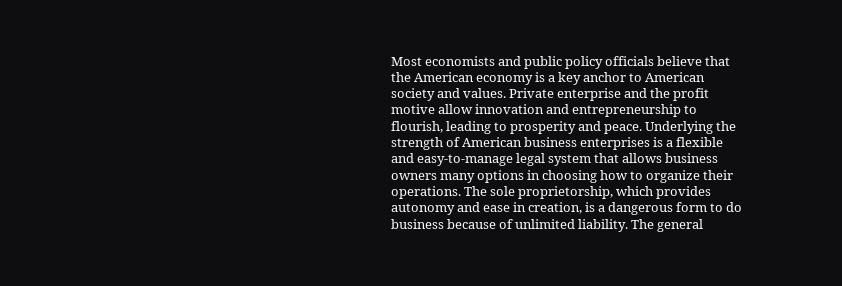Most economists and public policy officials believe that the American economy is a key anchor to American society and values. Private enterprise and the profit motive allow innovation and entrepreneurship to flourish, leading to prosperity and peace. Underlying the strength of American business enterprises is a flexible and easy-to-manage legal system that allows business owners many options in choosing how to organize their operations. The sole proprietorship, which provides autonomy and ease in creation, is a dangerous form to do business because of unlimited liability. The general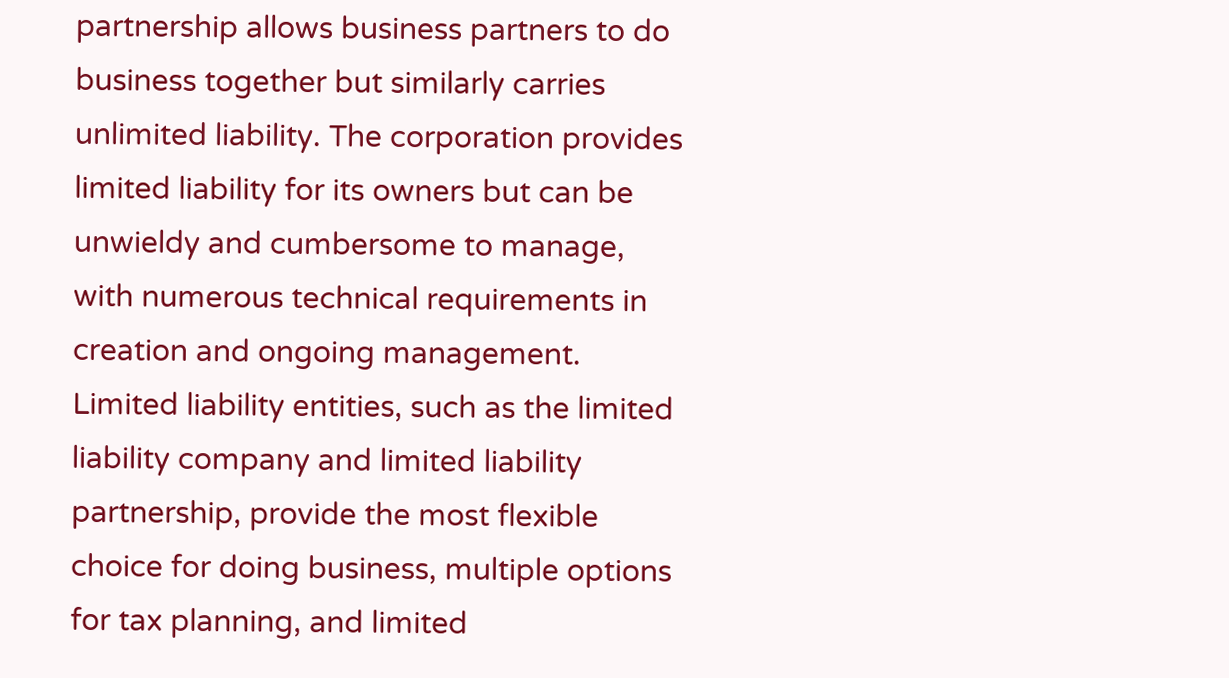partnership allows business partners to do business together but similarly carries unlimited liability. The corporation provides limited liability for its owners but can be unwieldy and cumbersome to manage, with numerous technical requirements in creation and ongoing management. Limited liability entities, such as the limited liability company and limited liability partnership, provide the most flexible choice for doing business, multiple options for tax planning, and limited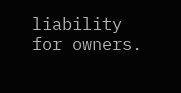liability for owners.